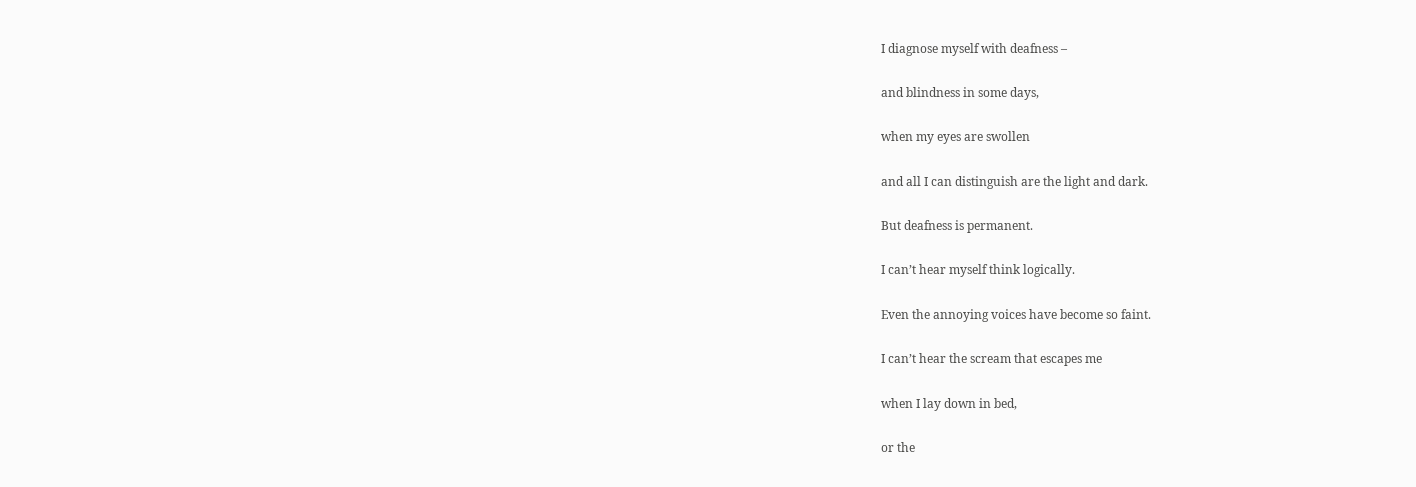I diagnose myself with deafness –

and blindness in some days,

when my eyes are swollen

and all I can distinguish are the light and dark.

But deafness is permanent.

I can’t hear myself think logically.

Even the annoying voices have become so faint.

I can’t hear the scream that escapes me

when I lay down in bed,

or the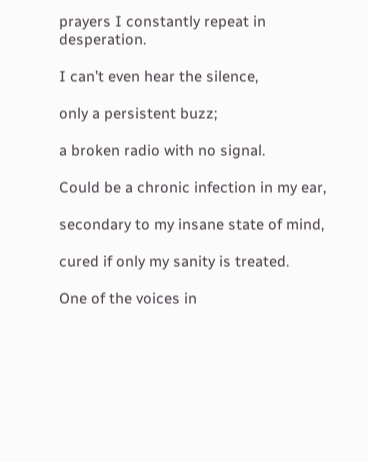prayers I constantly repeat in desperation.

I can’t even hear the silence,

only a persistent buzz;

a broken radio with no signal.

Could be a chronic infection in my ear,

secondary to my insane state of mind,

cured if only my sanity is treated.

One of the voices in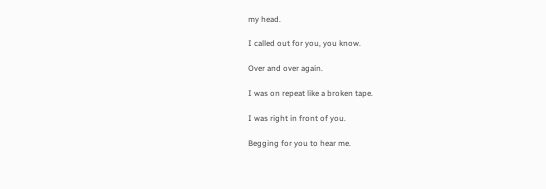my head.

I called out for you, you know.

Over and over again.

I was on repeat like a broken tape.

I was right in front of you.

Begging for you to hear me.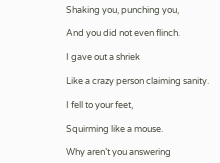Shaking you, punching you,

And you did not even flinch.

I gave out a shriek

Like a crazy person claiming sanity.

I fell to your feet,

Squirming like a mouse.

Why aren’t you answering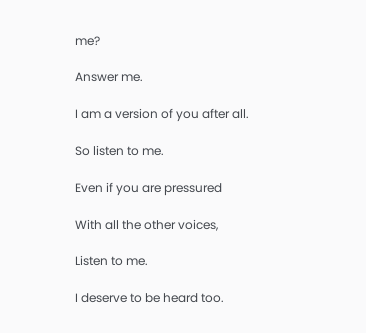me?

Answer me.

I am a version of you after all.

So listen to me.

Even if you are pressured

With all the other voices,

Listen to me.

I deserve to be heard too.